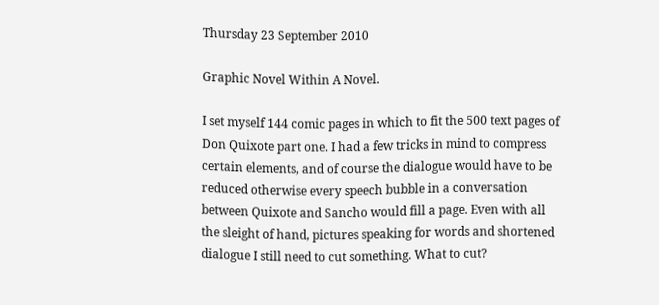Thursday 23 September 2010

Graphic Novel Within A Novel.

I set myself 144 comic pages in which to fit the 500 text pages of Don Quixote part one. I had a few tricks in mind to compress certain elements, and of course the dialogue would have to be reduced otherwise every speech bubble in a conversation between Quixote and Sancho would fill a page. Even with all the sleight of hand, pictures speaking for words and shortened dialogue I still need to cut something. What to cut?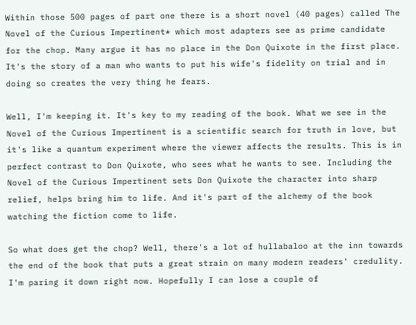Within those 500 pages of part one there is a short novel (40 pages) called The Novel of the Curious Impertinent* which most adapters see as prime candidate for the chop. Many argue it has no place in the Don Quixote in the first place. It's the story of a man who wants to put his wife's fidelity on trial and in doing so creates the very thing he fears.

Well, I'm keeping it. It's key to my reading of the book. What we see in the Novel of the Curious Impertinent is a scientific search for truth in love, but it's like a quantum experiment where the viewer affects the results. This is in perfect contrast to Don Quixote, who sees what he wants to see. Including the Novel of the Curious Impertinent sets Don Quixote the character into sharp relief, helps bring him to life. And it's part of the alchemy of the book watching the fiction come to life.

So what does get the chop? Well, there's a lot of hullabaloo at the inn towards the end of the book that puts a great strain on many modern readers' credulity. I'm paring it down right now. Hopefully I can lose a couple of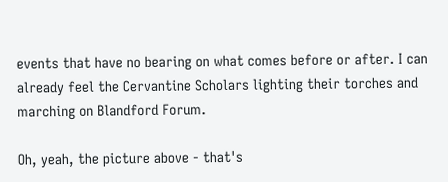events that have no bearing on what comes before or after. I can already feel the Cervantine Scholars lighting their torches and marching on Blandford Forum.

Oh, yeah, the picture above - that's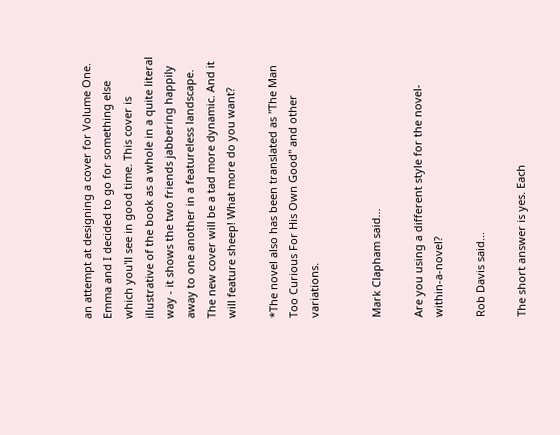an attempt at designing a cover for Volume One. Emma and I decided to go for something else which you'll see in good time. This cover is illustrative of the book as a whole in a quite literal way - it shows the two friends jabbering happily away to one another in a featureless landscape. The new cover will be a tad more dynamic. And it will feature sheep! What more do you want?

*The novel also has been translated as "The Man Too Curious For His Own Good" and other variations.


Mark Clapham said...

Are you using a different style for the novel-within-a-novel?

Rob Davis said...

The short answer is yes. Each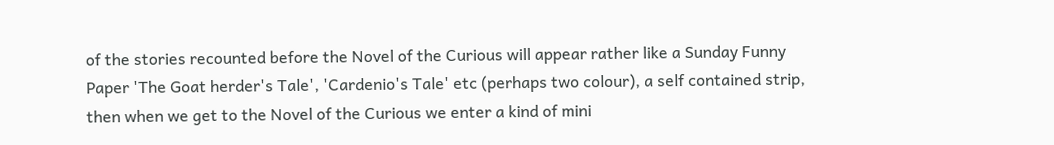of the stories recounted before the Novel of the Curious will appear rather like a Sunday Funny Paper 'The Goat herder's Tale', 'Cardenio's Tale' etc (perhaps two colour), a self contained strip, then when we get to the Novel of the Curious we enter a kind of mini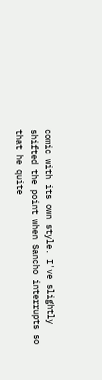comic with its own style. I've slightly shifted the point when Sancho interrupts so that he quite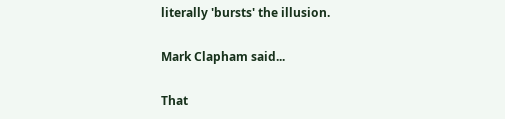literally 'bursts' the illusion.

Mark Clapham said...

That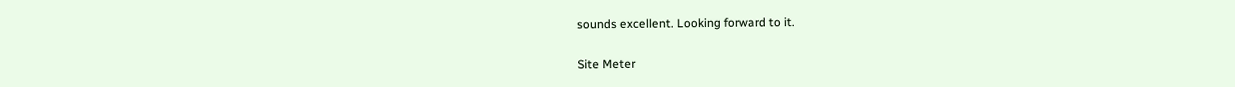sounds excellent. Looking forward to it.

Site Meter